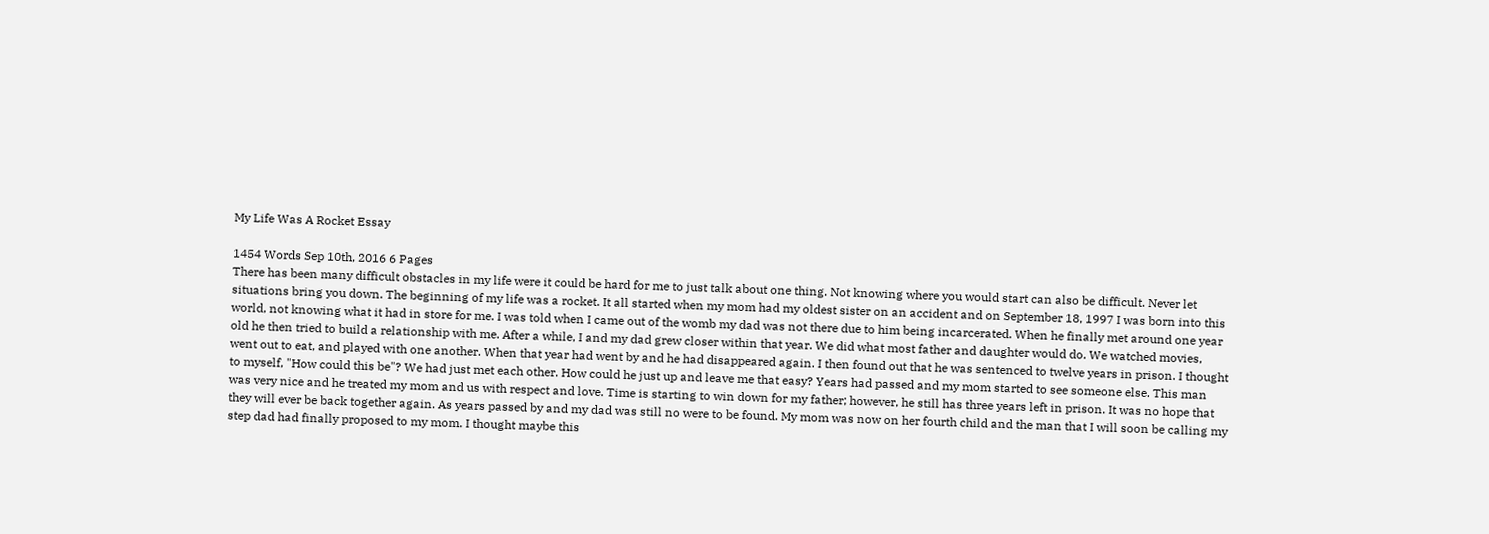My Life Was A Rocket Essay

1454 Words Sep 10th, 2016 6 Pages
There has been many difficult obstacles in my life were it could be hard for me to just talk about one thing. Not knowing where you would start can also be difficult. Never let situations bring you down. The beginning of my life was a rocket. It all started when my mom had my oldest sister on an accident and on September 18, 1997 I was born into this world, not knowing what it had in store for me. I was told when I came out of the womb my dad was not there due to him being incarcerated. When he finally met around one year old he then tried to build a relationship with me. After a while, I and my dad grew closer within that year. We did what most father and daughter would do. We watched movies, went out to eat, and played with one another. When that year had went by and he had disappeared again. I then found out that he was sentenced to twelve years in prison. I thought to myself, "How could this be"? We had just met each other. How could he just up and leave me that easy? Years had passed and my mom started to see someone else. This man was very nice and he treated my mom and us with respect and love. Time is starting to win down for my father; however, he still has three years left in prison. It was no hope that they will ever be back together again. As years passed by and my dad was still no were to be found. My mom was now on her fourth child and the man that I will soon be calling my step dad had finally proposed to my mom. I thought maybe this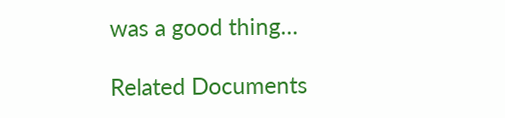was a good thing…

Related Documents